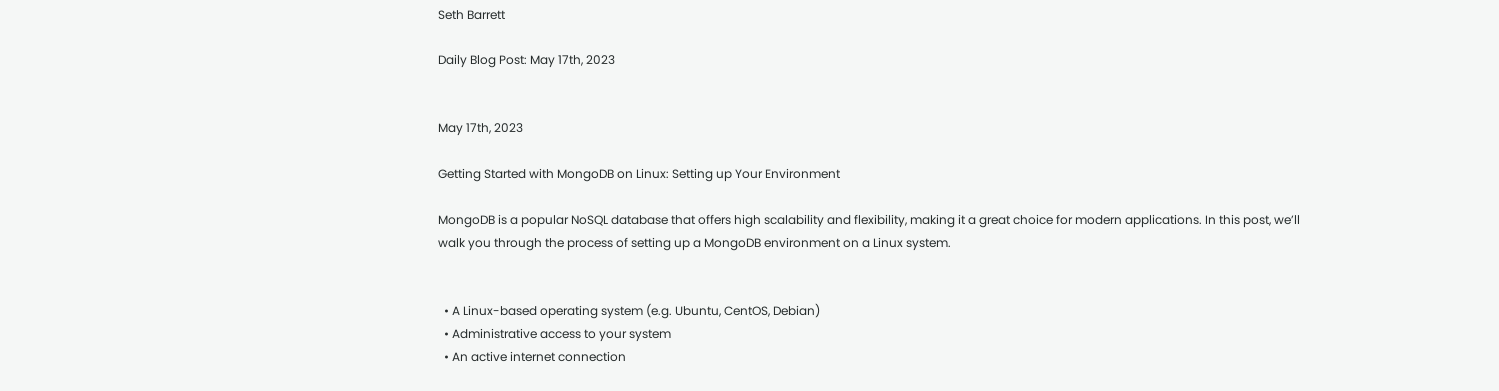Seth Barrett

Daily Blog Post: May 17th, 2023


May 17th, 2023

Getting Started with MongoDB on Linux: Setting up Your Environment

MongoDB is a popular NoSQL database that offers high scalability and flexibility, making it a great choice for modern applications. In this post, we’ll walk you through the process of setting up a MongoDB environment on a Linux system.


  • A Linux-based operating system (e.g. Ubuntu, CentOS, Debian)
  • Administrative access to your system
  • An active internet connection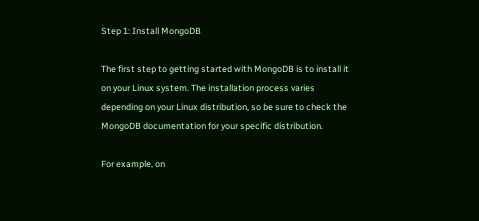Step 1: Install MongoDB

The first step to getting started with MongoDB is to install it on your Linux system. The installation process varies depending on your Linux distribution, so be sure to check the MongoDB documentation for your specific distribution.

For example, on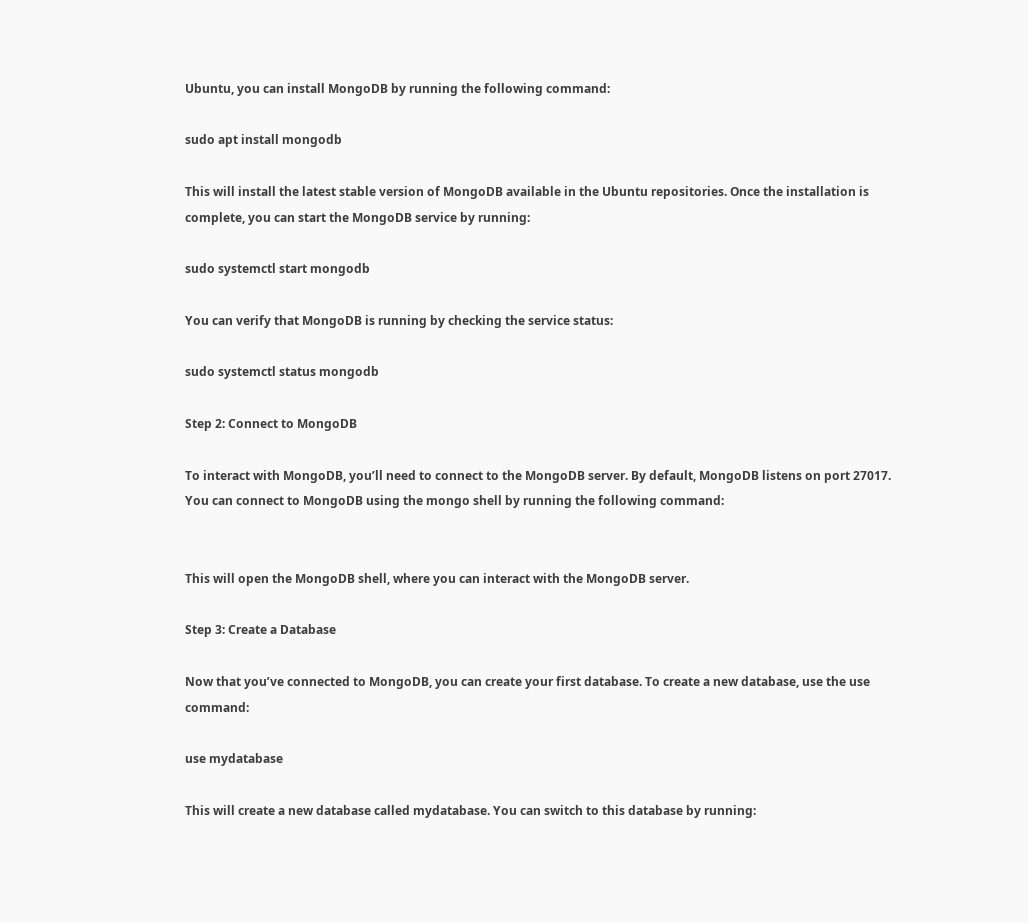Ubuntu, you can install MongoDB by running the following command:

sudo apt install mongodb

This will install the latest stable version of MongoDB available in the Ubuntu repositories. Once the installation is complete, you can start the MongoDB service by running:

sudo systemctl start mongodb

You can verify that MongoDB is running by checking the service status:

sudo systemctl status mongodb

Step 2: Connect to MongoDB

To interact with MongoDB, you’ll need to connect to the MongoDB server. By default, MongoDB listens on port 27017. You can connect to MongoDB using the mongo shell by running the following command:


This will open the MongoDB shell, where you can interact with the MongoDB server.

Step 3: Create a Database

Now that you’ve connected to MongoDB, you can create your first database. To create a new database, use the use command:

use mydatabase

This will create a new database called mydatabase. You can switch to this database by running: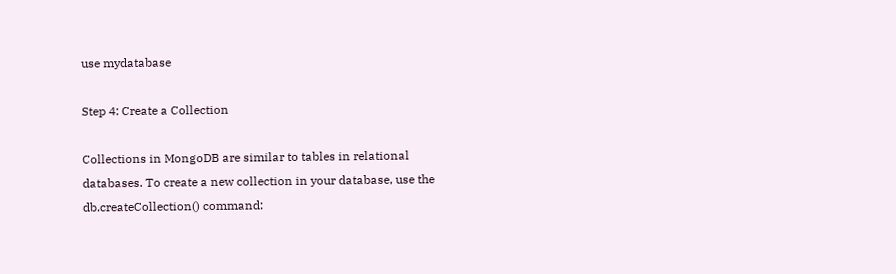use mydatabase

Step 4: Create a Collection

Collections in MongoDB are similar to tables in relational databases. To create a new collection in your database, use the db.createCollection() command: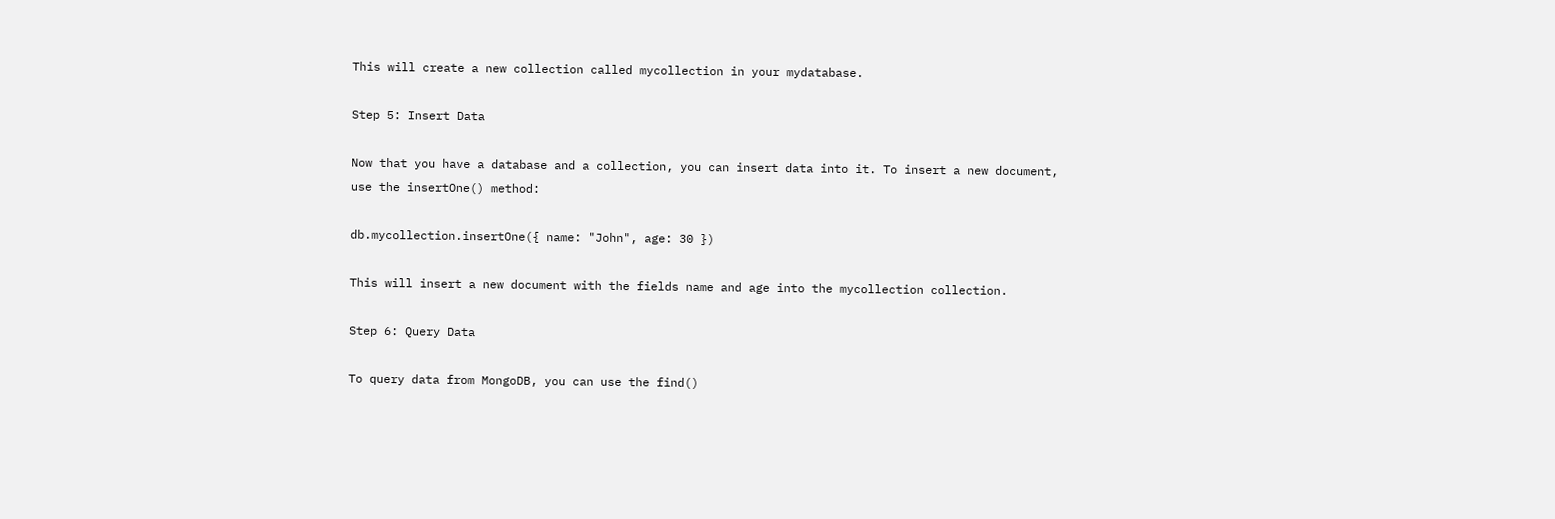This will create a new collection called mycollection in your mydatabase.

Step 5: Insert Data

Now that you have a database and a collection, you can insert data into it. To insert a new document, use the insertOne() method:

db.mycollection.insertOne({ name: "John", age: 30 })

This will insert a new document with the fields name and age into the mycollection collection.

Step 6: Query Data

To query data from MongoDB, you can use the find()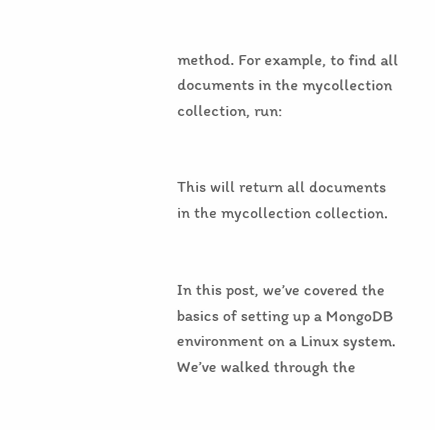method. For example, to find all documents in the mycollection collection, run:


This will return all documents in the mycollection collection.


In this post, we’ve covered the basics of setting up a MongoDB environment on a Linux system. We’ve walked through the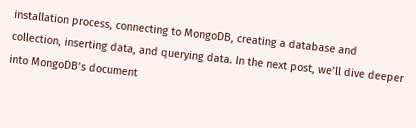installation process, connecting to MongoDB, creating a database and collection, inserting data, and querying data. In the next post, we’ll dive deeper into MongoDB’s document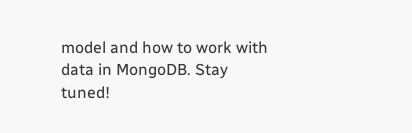model and how to work with data in MongoDB. Stay tuned!